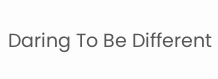Daring To Be Different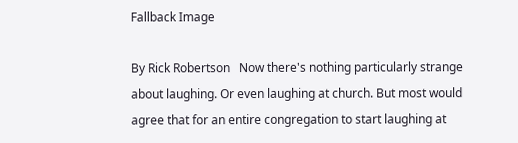Fallback Image

By Rick Robertson   Now there's nothing particularly strange about laughing. Or even laughing at church. But most would agree that for an entire congregation to start laughing at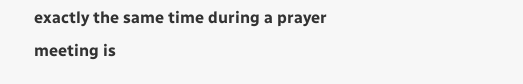exactly the same time during a prayer meeting is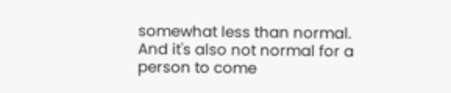somewhat less than normal. And it's also not normal for a person to come